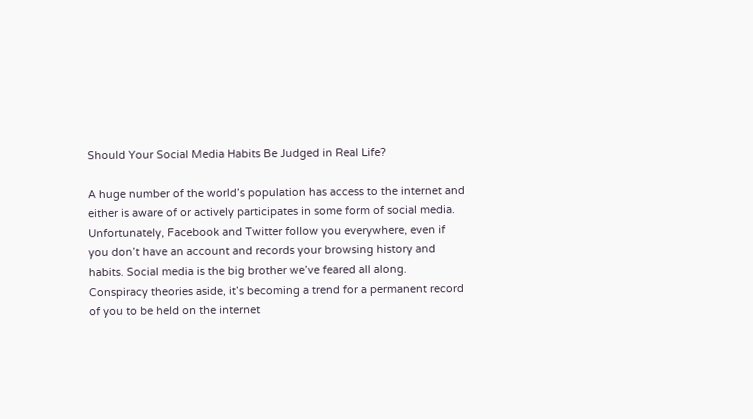Should Your Social Media Habits Be Judged in Real Life?

A huge number of the world’s population has access to the internet and either is aware of or actively participates in some form of social media. Unfortunately, Facebook and Twitter follow you everywhere, even if you don’t have an account and records your browsing history and habits. Social media is the big brother we’ve feared all along. Conspiracy theories aside, it’s becoming a trend for a permanent record of you to be held on the internet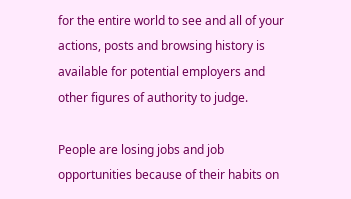for the entire world to see and all of your actions, posts and browsing history is available for potential employers and other figures of authority to judge.

People are losing jobs and job opportunities because of their habits on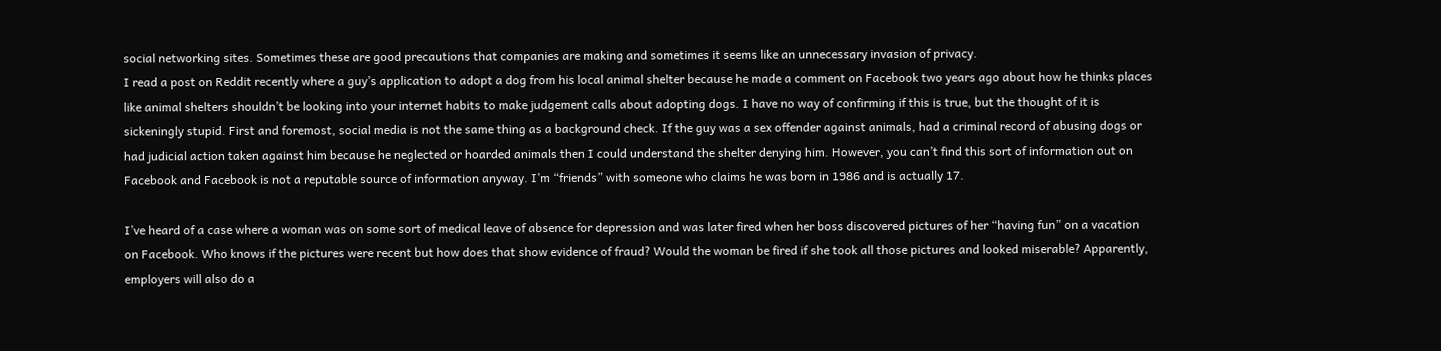social networking sites. Sometimes these are good precautions that companies are making and sometimes it seems like an unnecessary invasion of privacy.
I read a post on Reddit recently where a guy’s application to adopt a dog from his local animal shelter because he made a comment on Facebook two years ago about how he thinks places like animal shelters shouldn’t be looking into your internet habits to make judgement calls about adopting dogs. I have no way of confirming if this is true, but the thought of it is sickeningly stupid. First and foremost, social media is not the same thing as a background check. If the guy was a sex offender against animals, had a criminal record of abusing dogs or had judicial action taken against him because he neglected or hoarded animals then I could understand the shelter denying him. However, you can’t find this sort of information out on Facebook and Facebook is not a reputable source of information anyway. I’m “friends” with someone who claims he was born in 1986 and is actually 17.

I’ve heard of a case where a woman was on some sort of medical leave of absence for depression and was later fired when her boss discovered pictures of her “having fun” on a vacation on Facebook. Who knows if the pictures were recent but how does that show evidence of fraud? Would the woman be fired if she took all those pictures and looked miserable? Apparently, employers will also do a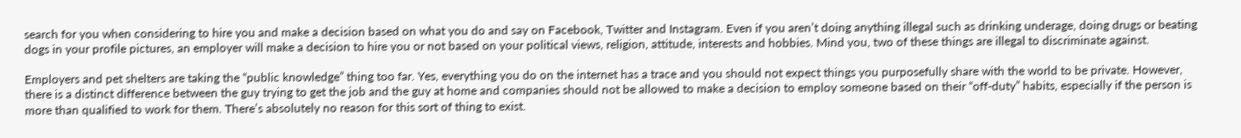search for you when considering to hire you and make a decision based on what you do and say on Facebook, Twitter and Instagram. Even if you aren’t doing anything illegal such as drinking underage, doing drugs or beating dogs in your profile pictures, an employer will make a decision to hire you or not based on your political views, religion, attitude, interests and hobbies. Mind you, two of these things are illegal to discriminate against.

Employers and pet shelters are taking the “public knowledge” thing too far. Yes, everything you do on the internet has a trace and you should not expect things you purposefully share with the world to be private. However, there is a distinct difference between the guy trying to get the job and the guy at home and companies should not be allowed to make a decision to employ someone based on their “off-duty” habits, especially if the person is more than qualified to work for them. There’s absolutely no reason for this sort of thing to exist.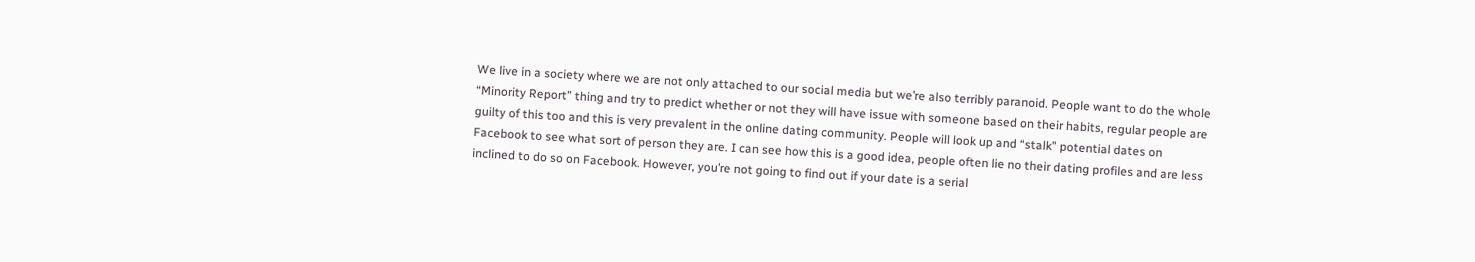We live in a society where we are not only attached to our social media but we’re also terribly paranoid. People want to do the whole “Minority Report” thing and try to predict whether or not they will have issue with someone based on their habits, regular people are guilty of this too and this is very prevalent in the online dating community. People will look up and “stalk” potential dates on Facebook to see what sort of person they are. I can see how this is a good idea, people often lie no their dating profiles and are less inclined to do so on Facebook. However, you’re not going to find out if your date is a serial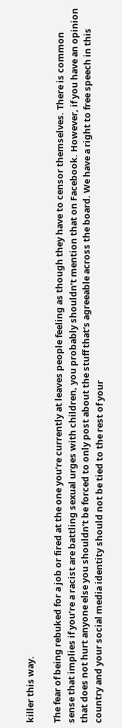killer this way.

The fear of being rebuked for a job or fired at the one you’re currently at leaves people feeling as though they have to censor themselves. There is common sense that implies if you’re a racist are battling sexual urges with children, you probably shouldn’t mention that on Facebook. However, if you have an opinion that does not hurt anyone else you shouldn’t be forced to only post about the stuff that’s agreeable across the board. We have a right to free speech in this country and your social media identity should not be tied to the rest of your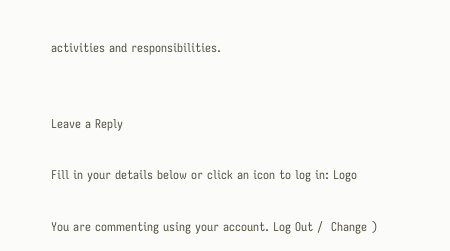activities and responsibilities.


Leave a Reply

Fill in your details below or click an icon to log in: Logo

You are commenting using your account. Log Out /  Change )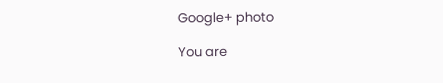Google+ photo

You are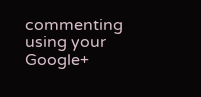commenting using your Google+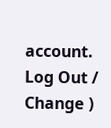account. Log Out /  Change )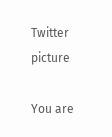Twitter picture

You are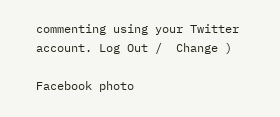commenting using your Twitter account. Log Out /  Change )

Facebook photo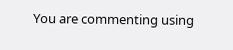You are commenting using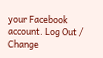your Facebook account. Log Out /  Change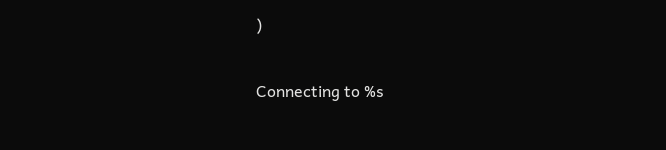)


Connecting to %s